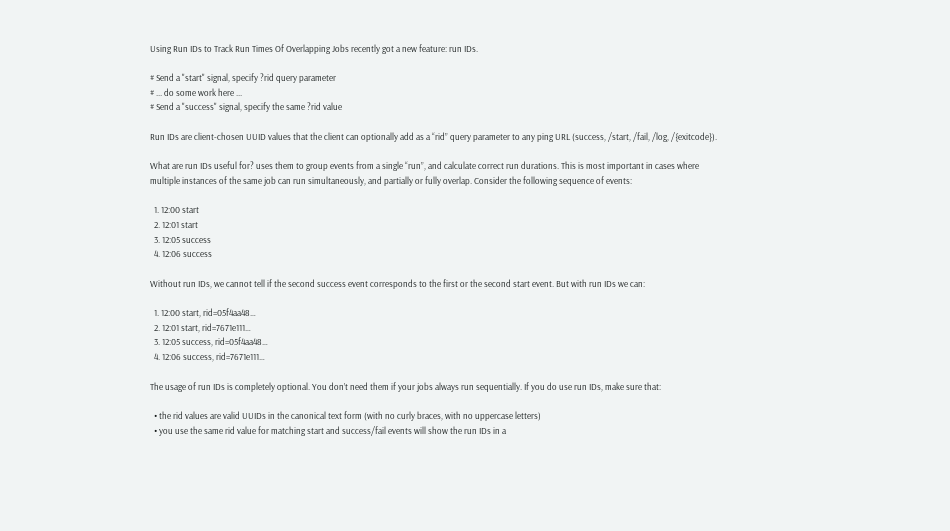Using Run IDs to Track Run Times Of Overlapping Jobs recently got a new feature: run IDs.

# Send a "start" signal, specify ?rid query parameter
# ... do some work here ...
# Send a "success" signal, specify the same ?rid value

Run IDs are client-chosen UUID values that the client can optionally add as a “rid” query parameter to any ping URL (success, /start, /fail, /log, /{exitcode}).

What are run IDs useful for? uses them to group events from a single “run”, and calculate correct run durations. This is most important in cases where multiple instances of the same job can run simultaneously, and partially or fully overlap. Consider the following sequence of events:

  1. 12:00 start
  2. 12:01 start
  3. 12:05 success
  4. 12:06 success

Without run IDs, we cannot tell if the second success event corresponds to the first or the second start event. But with run IDs we can:

  1. 12:00 start, rid=05f4aa48…
  2. 12:01 start, rid=7671e111…
  3. 12:05 success, rid=05f4aa48…
  4. 12:06 success, rid=7671e111…

The usage of run IDs is completely optional. You don’t need them if your jobs always run sequentially. If you do use run IDs, make sure that:

  • the rid values are valid UUIDs in the canonical text form (with no curly braces, with no uppercase letters)
  • you use the same rid value for matching start and success/fail events will show the run IDs in a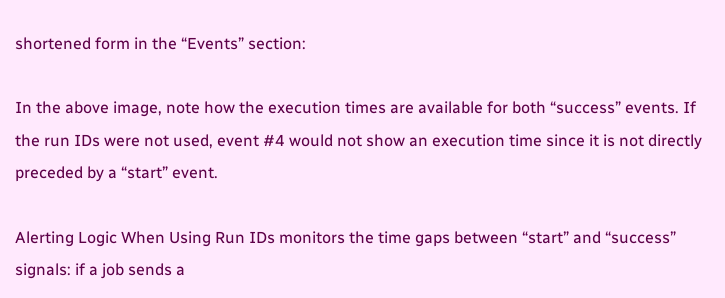shortened form in the “Events” section:

In the above image, note how the execution times are available for both “success” events. If the run IDs were not used, event #4 would not show an execution time since it is not directly preceded by a “start” event.

Alerting Logic When Using Run IDs monitors the time gaps between “start” and “success” signals: if a job sends a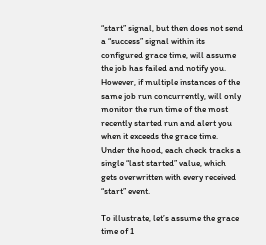“start” signal, but then does not send a “success” signal within its configured grace time, will assume the job has failed and notify you. However, if multiple instances of the same job run concurrently, will only monitor the run time of the most recently started run and alert you when it exceeds the grace time. Under the hood, each check tracks a single “last started” value, which gets overwritten with every received “start” event.

To illustrate, let’s assume the grace time of 1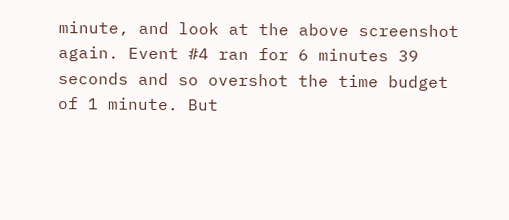minute, and look at the above screenshot again. Event #4 ran for 6 minutes 39 seconds and so overshot the time budget of 1 minute. But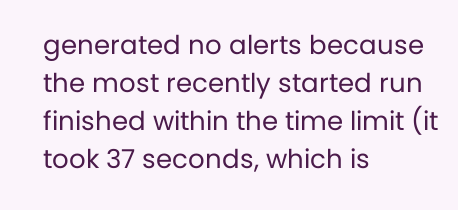generated no alerts because the most recently started run finished within the time limit (it took 37 seconds, which is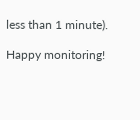less than 1 minute).

Happy monitoring!